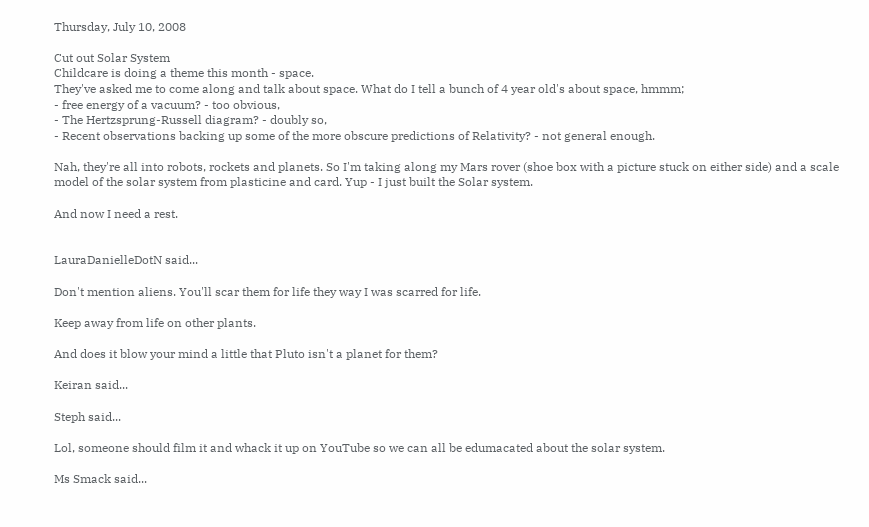Thursday, July 10, 2008

Cut out Solar System
Childcare is doing a theme this month - space.
They've asked me to come along and talk about space. What do I tell a bunch of 4 year old's about space, hmmm;
- free energy of a vacuum? - too obvious,
- The Hertzsprung-Russell diagram? - doubly so,
- Recent observations backing up some of the more obscure predictions of Relativity? - not general enough.

Nah, they're all into robots, rockets and planets. So I'm taking along my Mars rover (shoe box with a picture stuck on either side) and a scale model of the solar system from plasticine and card. Yup - I just built the Solar system.

And now I need a rest.


LauraDanielleDotN said...

Don't mention aliens. You'll scar them for life they way I was scarred for life.

Keep away from life on other plants.

And does it blow your mind a little that Pluto isn't a planet for them?

Keiran said...

Steph said...

Lol, someone should film it and whack it up on YouTube so we can all be edumacated about the solar system.

Ms Smack said...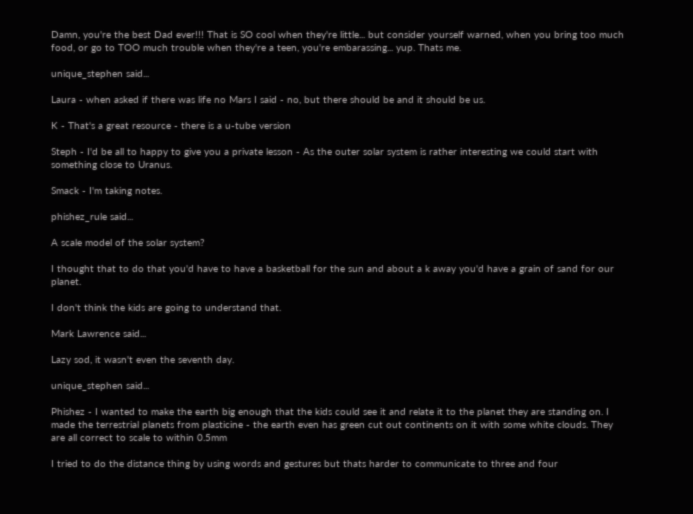Damn, you're the best Dad ever!!! That is SO cool when they're little... but consider yourself warned, when you bring too much food, or go to TOO much trouble when they're a teen, you're embarassing... yup. Thats me.

unique_stephen said...

Laura - when asked if there was life no Mars I said - no, but there should be and it should be us.

K - That's a great resource - there is a u-tube version

Steph - I'd be all to happy to give you a private lesson - As the outer solar system is rather interesting we could start with something close to Uranus.

Smack - I'm taking notes.

phishez_rule said...

A scale model of the solar system?

I thought that to do that you'd have to have a basketball for the sun and about a k away you'd have a grain of sand for our planet.

I don't think the kids are going to understand that.

Mark Lawrence said...

Lazy sod, it wasn't even the seventh day.

unique_stephen said...

Phishez - I wanted to make the earth big enough that the kids could see it and relate it to the planet they are standing on. I made the terrestrial planets from plasticine - the earth even has green cut out continents on it with some white clouds. They are all correct to scale to within 0.5mm

I tried to do the distance thing by using words and gestures but thats harder to communicate to three and four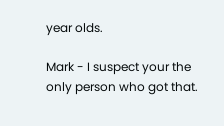year olds.

Mark - I suspect your the only person who got that.